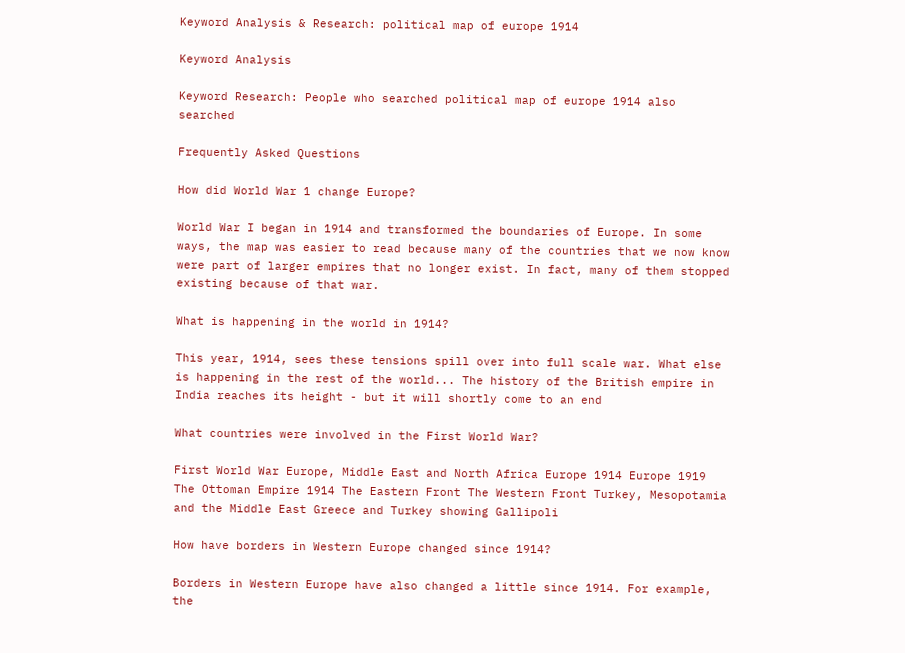Keyword Analysis & Research: political map of europe 1914

Keyword Analysis

Keyword Research: People who searched political map of europe 1914 also searched

Frequently Asked Questions

How did World War 1 change Europe?

World War I began in 1914 and transformed the boundaries of Europe. In some ways, the map was easier to read because many of the countries that we now know were part of larger empires that no longer exist. In fact, many of them stopped existing because of that war.

What is happening in the world in 1914?

This year, 1914, sees these tensions spill over into full scale war. What else is happening in the rest of the world... The history of the British empire in India reaches its height - but it will shortly come to an end

What countries were involved in the First World War?

First World War Europe, Middle East and North Africa Europe 1914 Europe 1919 The Ottoman Empire 1914 The Eastern Front The Western Front Turkey, Mesopotamia and the Middle East Greece and Turkey showing Gallipoli

How have borders in Western Europe changed since 1914?

Borders in Western Europe have also changed a little since 1914. For example, the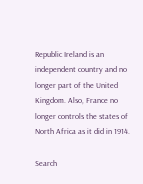Republic Ireland is an independent country and no longer part of the United Kingdom. Also, France no longer controls the states of North Africa as it did in 1914.

Search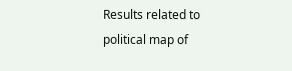Results related to political map of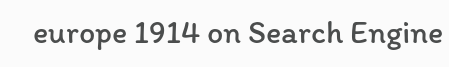europe 1914 on Search Engine